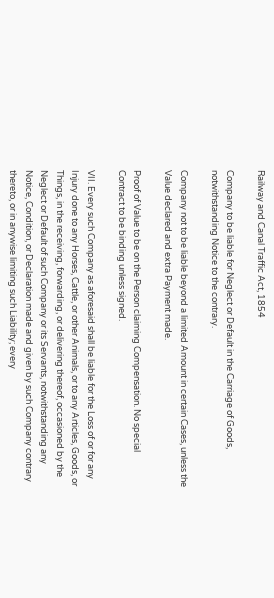Railway and Canal Traffic Act, 1854

Company to be liable for Neglect or Default in the Carriage of Goods, notwithstanding Notice to the contrary.

Company not to be liable beyond a limited Amount in certain Cases, unless the Value declared and extra Payment made.

Proof of Value to be on the Person claiming Compensation. No special Contract to be binding unless signed.

VII. Every such Company as aforesaid shall be liable for the Loss of or for any Injury done to any Horses, Cattle, or other Animals, or to any Articles, Goods, or Things, in the receiving, forwarding, or delivering thereof, occasioned by the Neglect or Default of such Company or its Servants, notwithstanding any Notice, Condition, or Declaration made and given by such Company contrary thereto, or in anywise limiting such Liability; every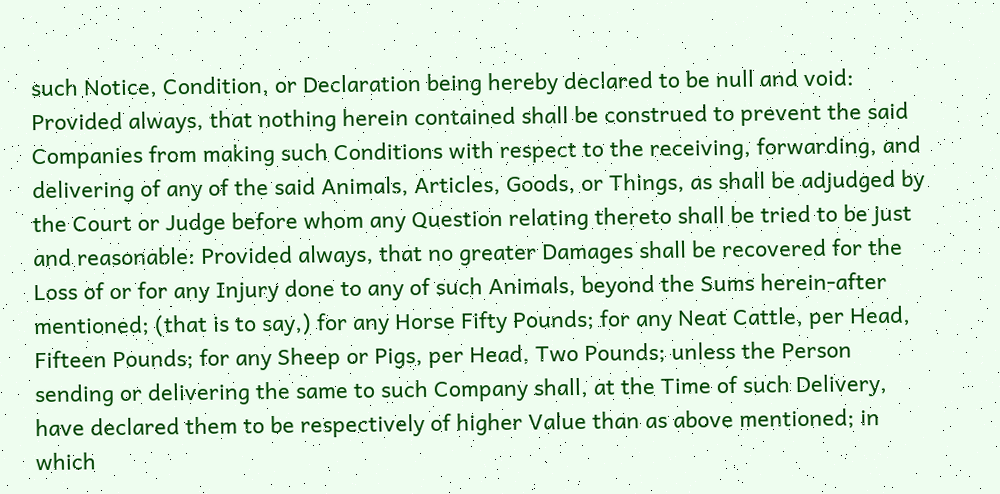such Notice, Condition, or Declaration being hereby declared to be null and void: Provided always, that nothing herein contained shall be construed to prevent the said Companies from making such Conditions with respect to the receiving, forwarding, and delivering of any of the said Animals, Articles, Goods, or Things, as shall be adjudged by the Court or Judge before whom any Question relating thereto shall be tried to be just and reasonable: Provided always, that no greater Damages shall be recovered for the Loss of or for any Injury done to any of such Animals, beyond the Sums herein-after mentioned; (that is to say,) for any Horse Fifty Pounds; for any Neat Cattle, per Head, Fifteen Pounds; for any Sheep or Pigs, per Head, Two Pounds; unless the Person sending or delivering the same to such Company shall, at the Time of such Delivery, have declared them to be respectively of higher Value than as above mentioned; in which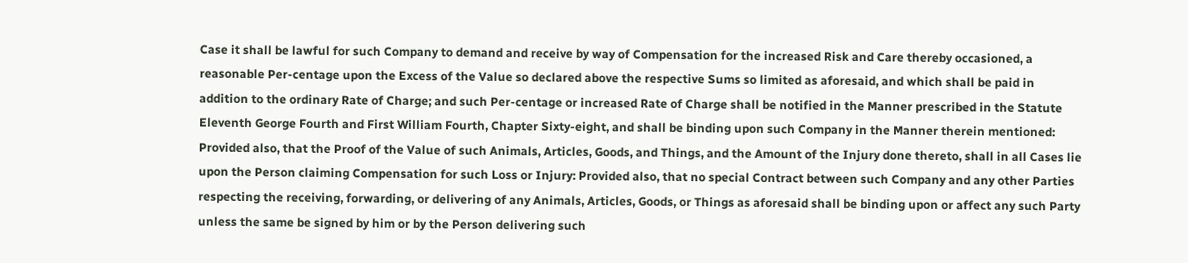Case it shall be lawful for such Company to demand and receive by way of Compensation for the increased Risk and Care thereby occasioned, a reasonable Per-centage upon the Excess of the Value so declared above the respective Sums so limited as aforesaid, and which shall be paid in addition to the ordinary Rate of Charge; and such Per-centage or increased Rate of Charge shall be notified in the Manner prescribed in the Statute Eleventh George Fourth and First William Fourth, Chapter Sixty-eight, and shall be binding upon such Company in the Manner therein mentioned: Provided also, that the Proof of the Value of such Animals, Articles, Goods, and Things, and the Amount of the Injury done thereto, shall in all Cases lie upon the Person claiming Compensation for such Loss or Injury: Provided also, that no special Contract between such Company and any other Parties respecting the receiving, forwarding, or delivering of any Animals, Articles, Goods, or Things as aforesaid shall be binding upon or affect any such Party unless the same be signed by him or by the Person delivering such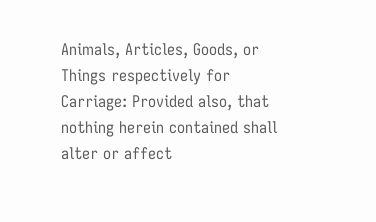Animals, Articles, Goods, or Things respectively for Carriage: Provided also, that nothing herein contained shall alter or affect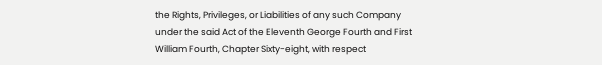the Rights, Privileges, or Liabilities of any such Company under the said Act of the Eleventh George Fourth and First William Fourth, Chapter Sixty-eight, with respect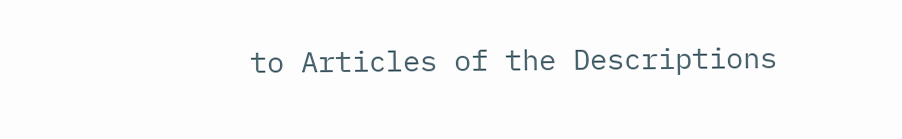to Articles of the Descriptions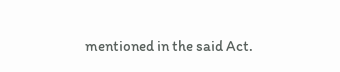mentioned in the said Act.